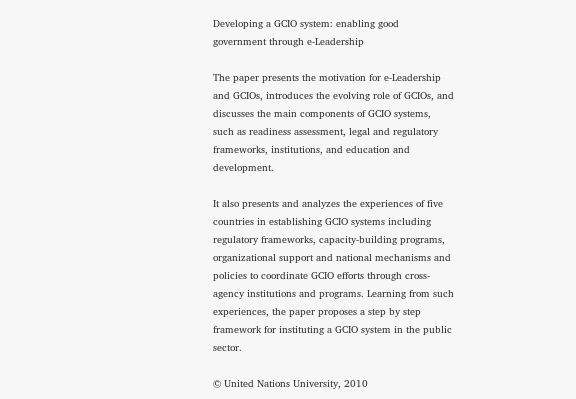Developing a GCIO system: enabling good government through e-Leadership

The paper presents the motivation for e-Leadership and GCIOs, introduces the evolving role of GCIOs, and discusses the main components of GCIO systems, such as readiness assessment, legal and regulatory frameworks, institutions, and education and development.

It also presents and analyzes the experiences of five countries in establishing GCIO systems including regulatory frameworks, capacity-building programs, organizational support and national mechanisms and policies to coordinate GCIO efforts through cross-agency institutions and programs. Learning from such experiences, the paper proposes a step by step framework for instituting a GCIO system in the public sector.

© United Nations University, 2010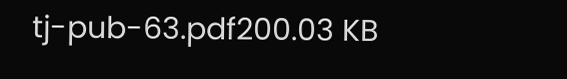tj-pub-63.pdf200.03 KB